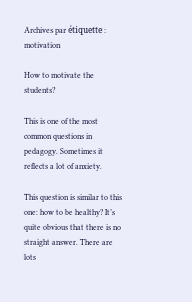Archives par étiquette : motivation

How to motivate the students?

This is one of the most common questions in pedagogy. Sometimes it reflects a lot of anxiety.

This question is similar to this one: how to be healthy? It’s quite obvious that there is no straight answer. There are lots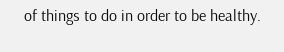of things to do in order to be healthy.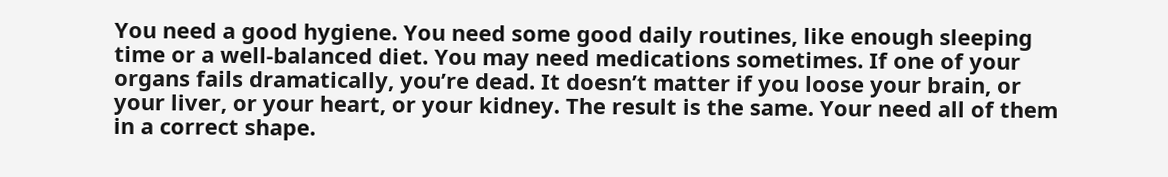You need a good hygiene. You need some good daily routines, like enough sleeping time or a well-balanced diet. You may need medications sometimes. If one of your organs fails dramatically, you’re dead. It doesn’t matter if you loose your brain, or your liver, or your heart, or your kidney. The result is the same. Your need all of them in a correct shape.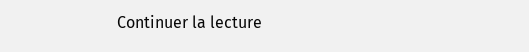Continuer la lecture